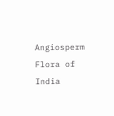Angiosperm Flora of India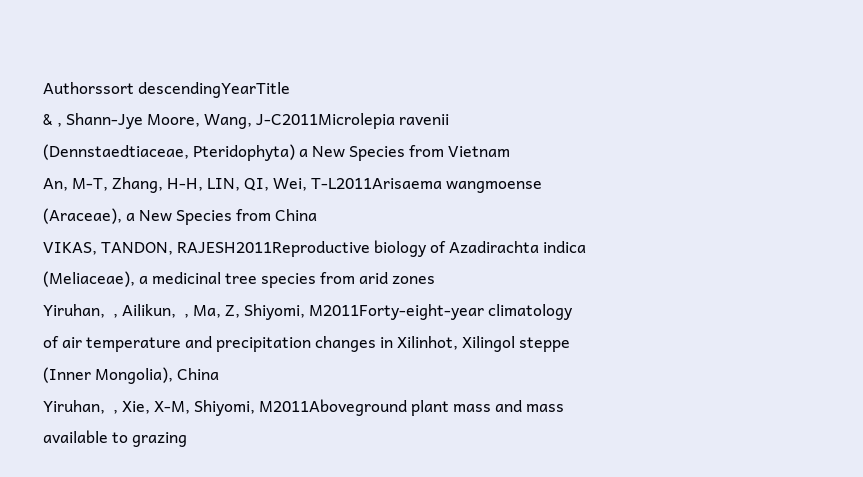Authorssort descendingYearTitle
& , Shann-Jye Moore, Wang, J-C2011Microlepia ravenii (Dennstaedtiaceae, Pteridophyta) a New Species from Vietnam
An, M-T, Zhang, H-H, LIN, QI, Wei, T-L2011Arisaema wangmoense (Araceae), a New Species from China
VIKAS, TANDON, RAJESH2011Reproductive biology of Azadirachta indica (Meliaceae), a medicinal tree species from arid zones
Yiruhan,  , Ailikun,  , Ma, Z, Shiyomi, M2011Forty-eight-year climatology of air temperature and precipitation changes in Xilinhot, Xilingol steppe (Inner Mongolia), China
Yiruhan,  , Xie, X-M, Shiyomi, M2011Aboveground plant mass and mass available to grazing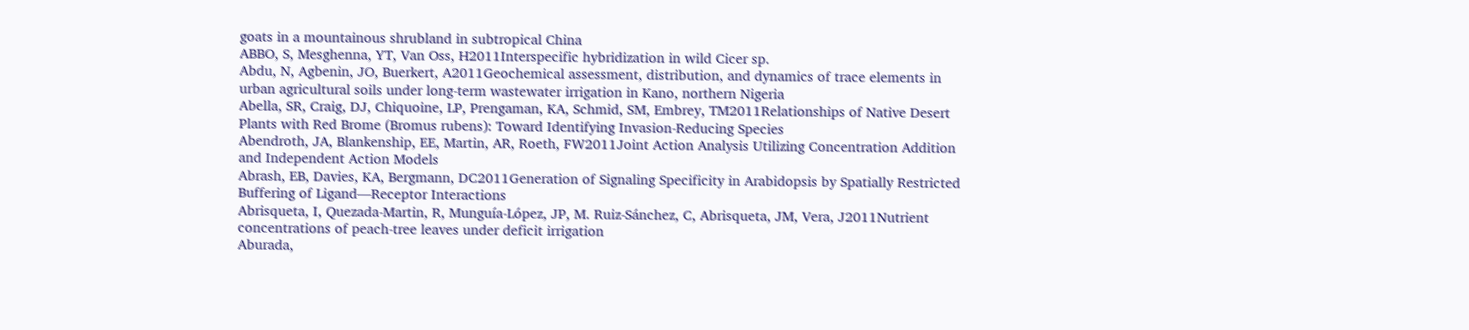goats in a mountainous shrubland in subtropical China
ABBO, S, Mesghenna, YT, Van Oss, H2011Interspecific hybridization in wild Cicer sp.
Abdu, N, Agbenin, JO, Buerkert, A2011Geochemical assessment, distribution, and dynamics of trace elements in urban agricultural soils under long-term wastewater irrigation in Kano, northern Nigeria
Abella, SR, Craig, DJ, Chiquoine, LP, Prengaman, KA, Schmid, SM, Embrey, TM2011Relationships of Native Desert Plants with Red Brome (Bromus rubens): Toward Identifying Invasion-Reducing Species
Abendroth, JA, Blankenship, EE, Martin, AR, Roeth, FW2011Joint Action Analysis Utilizing Concentration Addition and Independent Action Models
Abrash, EB, Davies, KA, Bergmann, DC2011Generation of Signaling Specificity in Arabidopsis by Spatially Restricted Buffering of Ligand—Receptor Interactions
Abrisqueta, I, Quezada-Martin, R, Munguía-López, JP, M. Ruiz-Sánchez, C, Abrisqueta, JM, Vera, J2011Nutrient concentrations of peach-tree leaves under deficit irrigation
Aburada,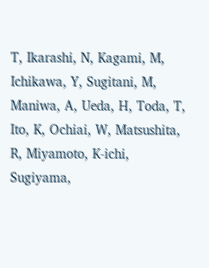T, Ikarashi, N, Kagami, M, Ichikawa, Y, Sugitani, M, Maniwa, A, Ueda, H, Toda, T, Ito, K, Ochiai, W, Matsushita, R, Miyamoto, K-ichi, Sugiyama,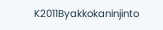K2011Byakkokaninjinto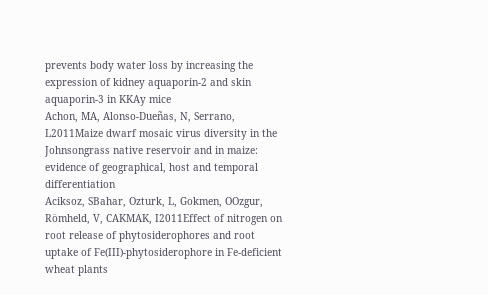prevents body water loss by increasing the expression of kidney aquaporin-2 and skin aquaporin-3 in KKAy mice
Achon, MA, Alonso-Dueñas, N, Serrano, L2011Maize dwarf mosaic virus diversity in the Johnsongrass native reservoir and in maize: evidence of geographical, host and temporal differentiation
Aciksoz, SBahar, Ozturk, L, Gokmen, OOzgur, Römheld, V, CAKMAK, I2011Effect of nitrogen on root release of phytosiderophores and root uptake of Fe(III)-phytosiderophore in Fe-deficient wheat plants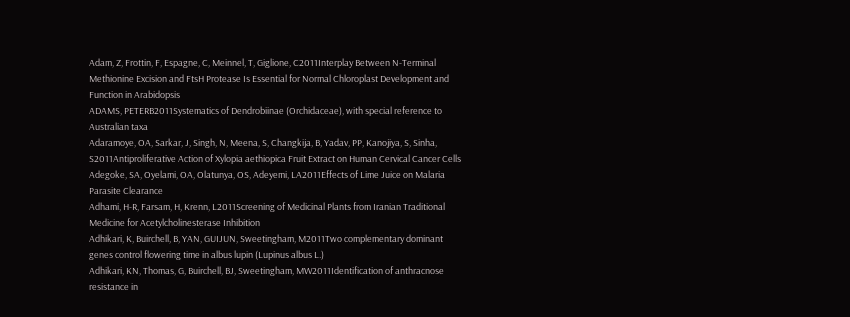Adam, Z, Frottin, F, Espagne, C, Meinnel, T, Giglione, C2011Interplay Between N-Terminal Methionine Excision and FtsH Protease Is Essential for Normal Chloroplast Development and Function in Arabidopsis
ADAMS, PETERB2011Systematics of Dendrobiinae (Orchidaceae), with special reference to Australian taxa
Adaramoye, OA, Sarkar, J, Singh, N, Meena, S, Changkija, B, Yadav, PP, Kanojiya, S, Sinha, S2011Antiproliferative Action of Xylopia aethiopica Fruit Extract on Human Cervical Cancer Cells
Adegoke, SA, Oyelami, OA, Olatunya, OS, Adeyemi, LA2011Effects of Lime Juice on Malaria Parasite Clearance
Adhami, H-R, Farsam, H, Krenn, L2011Screening of Medicinal Plants from Iranian Traditional Medicine for Acetylcholinesterase Inhibition
Adhikari, K, Buirchell, B, YAN, GUIJUN, Sweetingham, M2011Two complementary dominant genes control flowering time in albus lupin (Lupinus albus L.)
Adhikari, KN, Thomas, G, Buirchell, BJ, Sweetingham, MW2011Identification of anthracnose resistance in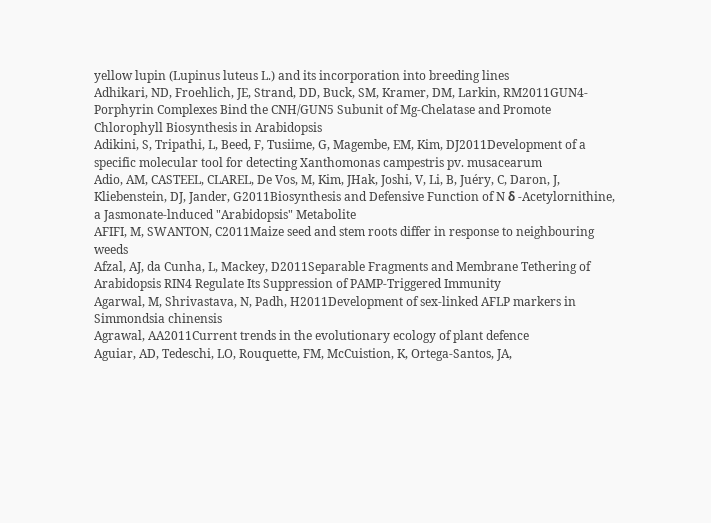yellow lupin (Lupinus luteus L.) and its incorporation into breeding lines
Adhikari, ND, Froehlich, JE, Strand, DD, Buck, SM, Kramer, DM, Larkin, RM2011GUN4-Porphyrin Complexes Bind the CNH/GUN5 Subunit of Mg-Chelatase and Promote Chlorophyll Biosynthesis in Arabidopsis
Adikini, S, Tripathi, L, Beed, F, Tusiime, G, Magembe, EM, Kim, DJ2011Development of a specific molecular tool for detecting Xanthomonas campestris pv. musacearum
Adio, AM, CASTEEL, CLAREL, De Vos, M, Kim, JHak, Joshi, V, Li, B, Juéry, C, Daron, J, Kliebenstein, DJ, Jander, G2011Biosynthesis and Defensive Function of N δ -Acetylornithine, a Jasmonate-lnduced "Arabidopsis" Metabolite
AFIFI, M, SWANTON, C2011Maize seed and stem roots differ in response to neighbouring weeds
Afzal, AJ, da Cunha, L, Mackey, D2011Separable Fragments and Membrane Tethering of Arabidopsis RIN4 Regulate Its Suppression of PAMP-Triggered Immunity
Agarwal, M, Shrivastava, N, Padh, H2011Development of sex-linked AFLP markers in Simmondsia chinensis
Agrawal, AA2011Current trends in the evolutionary ecology of plant defence
Aguiar, AD, Tedeschi, LO, Rouquette, FM, McCuistion, K, Ortega-Santos, JA,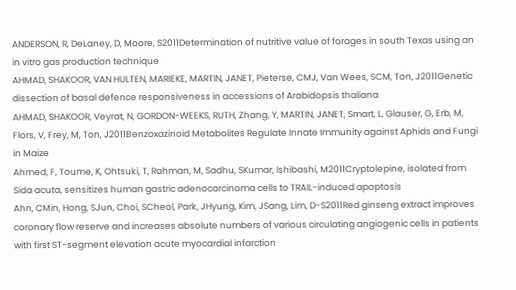ANDERSON, R, DeLaney, D, Moore, S2011Determination of nutritive value of forages in south Texas using an in vitro gas production technique
AHMAD, SHAKOOR, VAN HULTEN, MARIEKE, MARTIN, JANET, Pieterse, CMJ, Van Wees, SCM, Ton, J2011Genetic dissection of basal defence responsiveness in accessions of Arabidopsis thaliana
AHMAD, SHAKOOR, Veyrat, N, GORDON-WEEKS, RUTH, Zhang, Y, MARTIN, JANET, Smart, L, Glauser, G, Erb, M, Flors, V, Frey, M, Ton, J2011Benzoxazinoid Metabolites Regulate Innate Immunity against Aphids and Fungi in Maize
Ahmed, F, Toume, K, Ohtsuki, T, Rahman, M, Sadhu, SKumar, Ishibashi, M2011Cryptolepine, isolated from Sida acuta, sensitizes human gastric adenocarcinoma cells to TRAIL-induced apoptosis
Ahn, CMin, Hong, SJun, Choi, SCheol, Park, JHyung, Kim, JSang, Lim, D-S2011Red ginseng extract improves coronary flow reserve and increases absolute numbers of various circulating angiogenic cells in patients with first ST-segment elevation acute myocardial infarction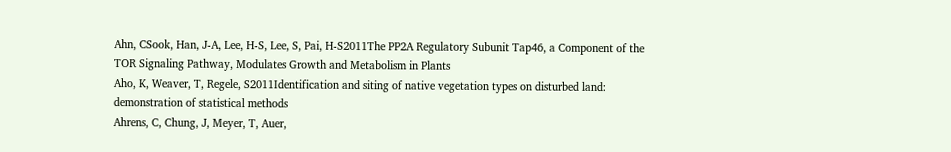Ahn, CSook, Han, J-A, Lee, H-S, Lee, S, Pai, H-S2011The PP2A Regulatory Subunit Tap46, a Component of the TOR Signaling Pathway, Modulates Growth and Metabolism in Plants
Aho, K, Weaver, T, Regele, S2011Identification and siting of native vegetation types on disturbed land: demonstration of statistical methods
Ahrens, C, Chung, J, Meyer, T, Auer,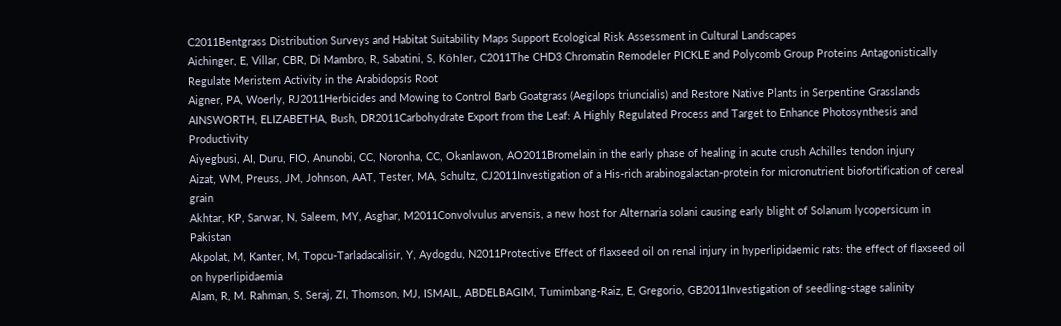C2011Bentgrass Distribution Surveys and Habitat Suitability Maps Support Ecological Risk Assessment in Cultural Landscapes
Aichinger, E, Villar, CBR, Di Mambro, R, Sabatini, S, Köhler, C2011The CHD3 Chromatin Remodeler PICKLE and Polycomb Group Proteins Antagonistically Regulate Meristem Activity in the Arabidopsis Root
Aigner, PA, Woerly, RJ2011Herbicides and Mowing to Control Barb Goatgrass (Aegilops triuncialis) and Restore Native Plants in Serpentine Grasslands
AINSWORTH, ELIZABETHA, Bush, DR2011Carbohydrate Export from the Leaf: A Highly Regulated Process and Target to Enhance Photosynthesis and Productivity
Aiyegbusi, AI, Duru, FIO, Anunobi, CC, Noronha, CC, Okanlawon, AO2011Bromelain in the early phase of healing in acute crush Achilles tendon injury
Aizat, WM, Preuss, JM, Johnson, AAT, Tester, MA, Schultz, CJ2011Investigation of a His-rich arabinogalactan-protein for micronutrient biofortification of cereal grain
Akhtar, KP, Sarwar, N, Saleem, MY, Asghar, M2011Convolvulus arvensis, a new host for Alternaria solani causing early blight of Solanum lycopersicum in Pakistan
Akpolat, M, Kanter, M, Topcu-Tarladacalisir, Y, Aydogdu, N2011Protective Effect of flaxseed oil on renal injury in hyperlipidaemic rats: the effect of flaxseed oil on hyperlipidaemia
Alam, R, M. Rahman, S, Seraj, ZI, Thomson, MJ, ISMAIL, ABDELBAGIM, Tumimbang-Raiz, E, Gregorio, GB2011Investigation of seedling-stage salinity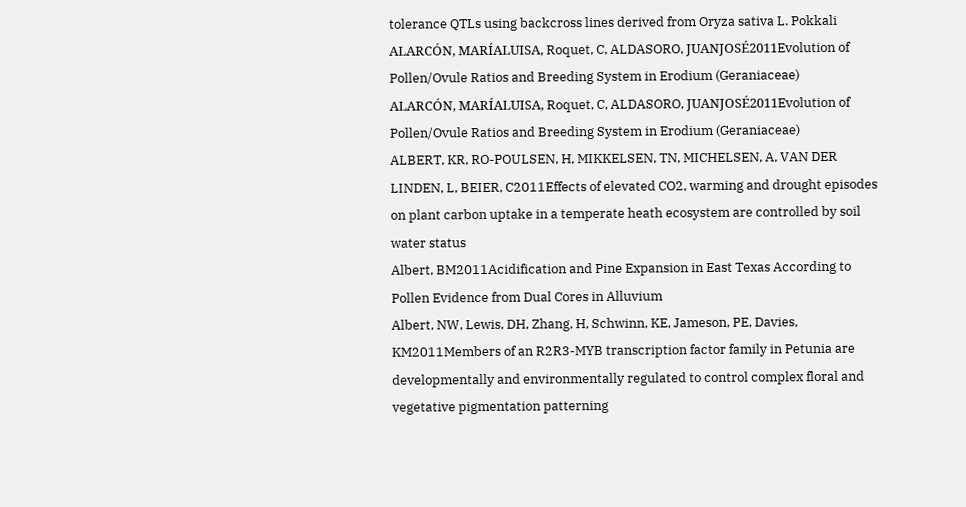tolerance QTLs using backcross lines derived from Oryza sativa L. Pokkali
ALARCÓN, MARÍALUISA, Roquet, C, ALDASORO, JUANJOSÉ2011Evolution of Pollen/Ovule Ratios and Breeding System in Erodium (Geraniaceae)
ALARCÓN, MARÍALUISA, Roquet, C, ALDASORO, JUANJOSÉ2011Evolution of Pollen/Ovule Ratios and Breeding System in Erodium (Geraniaceae)
ALBERT, KR, RO-POULSEN, H, MIKKELSEN, TN, MICHELSEN, A, VAN DER LINDEN, L, BEIER, C2011Effects of elevated CO2, warming and drought episodes on plant carbon uptake in a temperate heath ecosystem are controlled by soil water status
Albert, BM2011Acidification and Pine Expansion in East Texas According to Pollen Evidence from Dual Cores in Alluvium
Albert, NW, Lewis, DH, Zhang, H, Schwinn, KE, Jameson, PE, Davies, KM2011Members of an R2R3-MYB transcription factor family in Petunia are developmentally and environmentally regulated to control complex floral and vegetative pigmentation patterning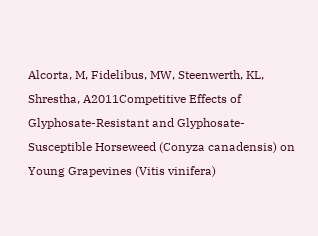Alcorta, M, Fidelibus, MW, Steenwerth, KL, Shrestha, A2011Competitive Effects of Glyphosate-Resistant and Glyphosate-Susceptible Horseweed (Conyza canadensis) on Young Grapevines (Vitis vinifera)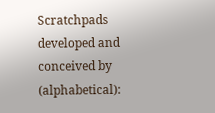Scratchpads developed and conceived by (alphabetical):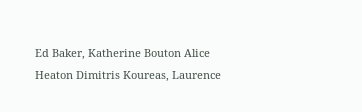Ed Baker, Katherine Bouton Alice Heaton Dimitris Koureas, Laurence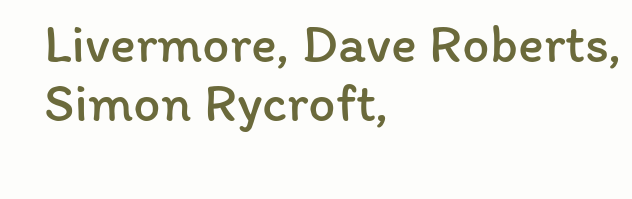Livermore, Dave Roberts, Simon Rycroft,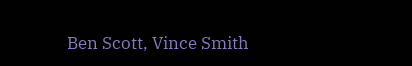Ben Scott, Vince Smith